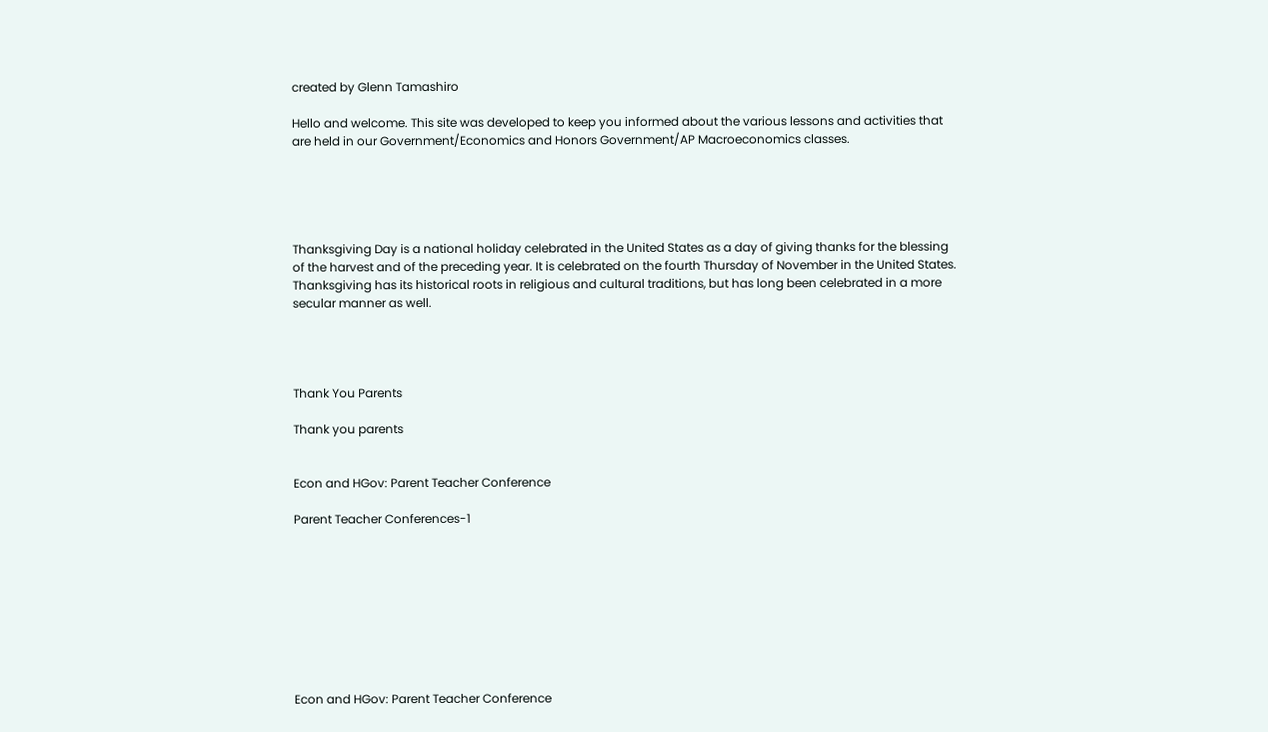created by Glenn Tamashiro

Hello and welcome. This site was developed to keep you informed about the various lessons and activities that are held in our Government/Economics and Honors Government/AP Macroeconomics classes.





Thanksgiving Day is a national holiday celebrated in the United States as a day of giving thanks for the blessing of the harvest and of the preceding year. It is celebrated on the fourth Thursday of November in the United States. Thanksgiving has its historical roots in religious and cultural traditions, but has long been celebrated in a more secular manner as well.




Thank You Parents

Thank you parents


Econ and HGov: Parent Teacher Conference

Parent Teacher Conferences-1









Econ and HGov: Parent Teacher Conference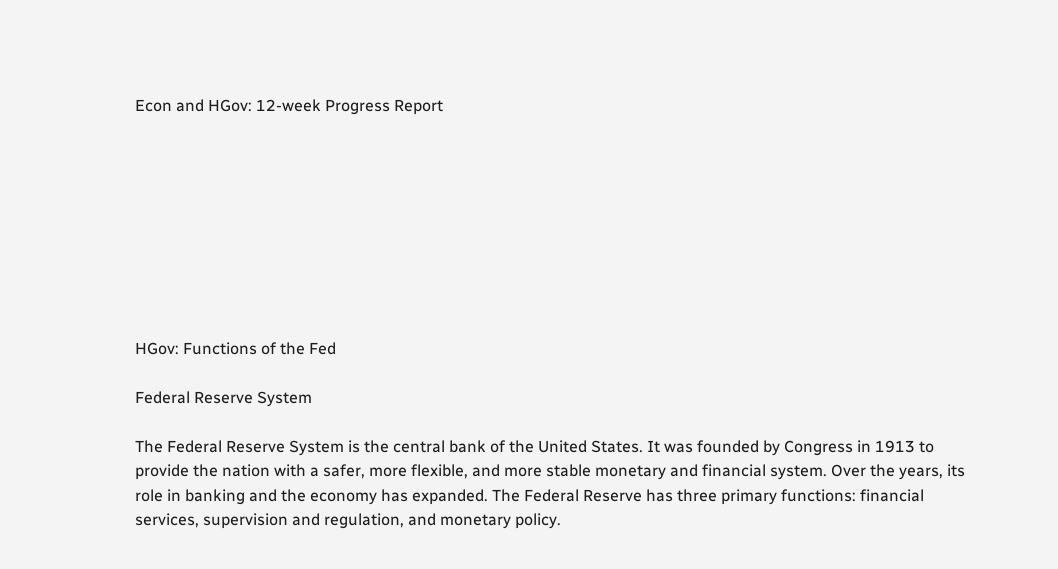Econ and HGov: 12-week Progress Report









HGov: Functions of the Fed

Federal Reserve System

The Federal Reserve System is the central bank of the United States. It was founded by Congress in 1913 to provide the nation with a safer, more flexible, and more stable monetary and financial system. Over the years, its role in banking and the economy has expanded. The Federal Reserve has three primary functions: financial services, supervision and regulation, and monetary policy.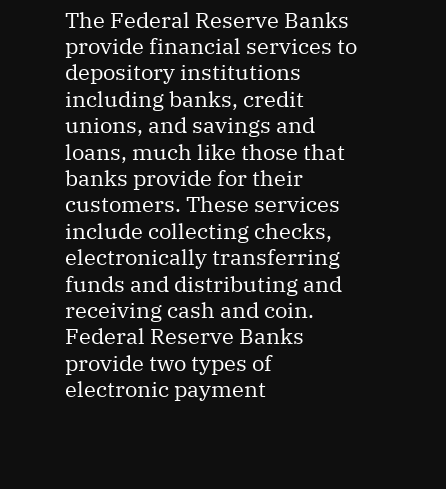The Federal Reserve Banks provide financial services to depository institutions including banks, credit unions, and savings and loans, much like those that banks provide for their customers. These services include collecting checks, electronically transferring funds and distributing and receiving cash and coin. Federal Reserve Banks provide two types of electronic payment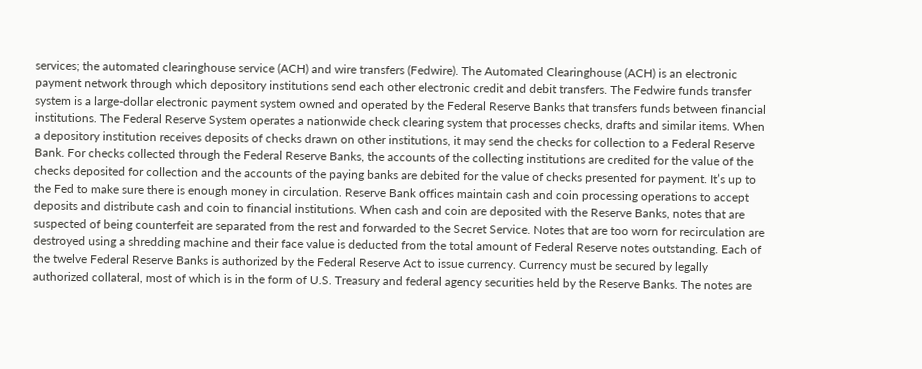services; the automated clearinghouse service (ACH) and wire transfers (Fedwire). The Automated Clearinghouse (ACH) is an electronic payment network through which depository institutions send each other electronic credit and debit transfers. The Fedwire funds transfer system is a large-dollar electronic payment system owned and operated by the Federal Reserve Banks that transfers funds between financial institutions. The Federal Reserve System operates a nationwide check clearing system that processes checks, drafts and similar items. When a depository institution receives deposits of checks drawn on other institutions, it may send the checks for collection to a Federal Reserve Bank. For checks collected through the Federal Reserve Banks, the accounts of the collecting institutions are credited for the value of the checks deposited for collection and the accounts of the paying banks are debited for the value of checks presented for payment. It’s up to the Fed to make sure there is enough money in circulation. Reserve Bank offices maintain cash and coin processing operations to accept deposits and distribute cash and coin to financial institutions. When cash and coin are deposited with the Reserve Banks, notes that are suspected of being counterfeit are separated from the rest and forwarded to the Secret Service. Notes that are too worn for recirculation are destroyed using a shredding machine and their face value is deducted from the total amount of Federal Reserve notes outstanding. Each of the twelve Federal Reserve Banks is authorized by the Federal Reserve Act to issue currency. Currency must be secured by legally authorized collateral, most of which is in the form of U.S. Treasury and federal agency securities held by the Reserve Banks. The notes are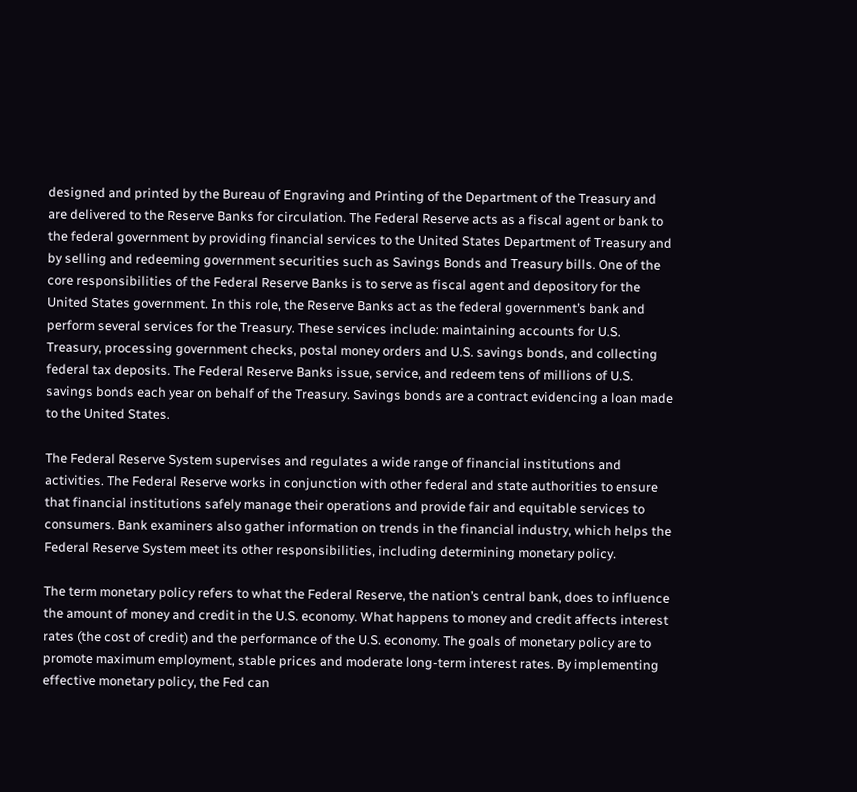designed and printed by the Bureau of Engraving and Printing of the Department of the Treasury and are delivered to the Reserve Banks for circulation. The Federal Reserve acts as a fiscal agent or bank to the federal government by providing financial services to the United States Department of Treasury and by selling and redeeming government securities such as Savings Bonds and Treasury bills. One of the core responsibilities of the Federal Reserve Banks is to serve as fiscal agent and depository for the United States government. In this role, the Reserve Banks act as the federal government’s bank and perform several services for the Treasury. These services include: maintaining accounts for U.S. Treasury, processing government checks, postal money orders and U.S. savings bonds, and collecting federal tax deposits. The Federal Reserve Banks issue, service, and redeem tens of millions of U.S. savings bonds each year on behalf of the Treasury. Savings bonds are a contract evidencing a loan made to the United States.

The Federal Reserve System supervises and regulates a wide range of financial institutions and activities. The Federal Reserve works in conjunction with other federal and state authorities to ensure that financial institutions safely manage their operations and provide fair and equitable services to consumers. Bank examiners also gather information on trends in the financial industry, which helps the Federal Reserve System meet its other responsibilities, including determining monetary policy.

The term monetary policy refers to what the Federal Reserve, the nation’s central bank, does to influence the amount of money and credit in the U.S. economy. What happens to money and credit affects interest rates (the cost of credit) and the performance of the U.S. economy. The goals of monetary policy are to promote maximum employment, stable prices and moderate long-term interest rates. By implementing effective monetary policy, the Fed can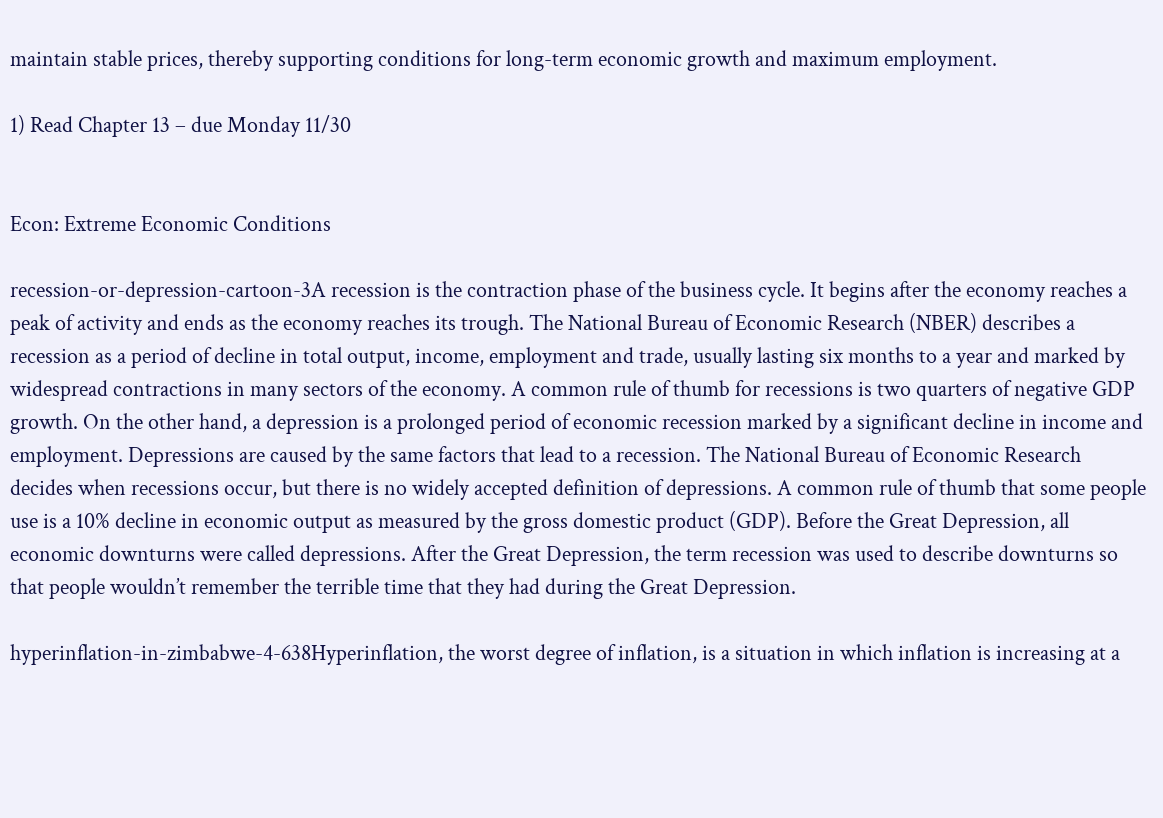maintain stable prices, thereby supporting conditions for long-term economic growth and maximum employment.

1) Read Chapter 13 – due Monday 11/30


Econ: Extreme Economic Conditions

recession-or-depression-cartoon-3A recession is the contraction phase of the business cycle. It begins after the economy reaches a peak of activity and ends as the economy reaches its trough. The National Bureau of Economic Research (NBER) describes a recession as a period of decline in total output, income, employment and trade, usually lasting six months to a year and marked by widespread contractions in many sectors of the economy. A common rule of thumb for recessions is two quarters of negative GDP growth. On the other hand, a depression is a prolonged period of economic recession marked by a significant decline in income and employment. Depressions are caused by the same factors that lead to a recession. The National Bureau of Economic Research decides when recessions occur, but there is no widely accepted definition of depressions. A common rule of thumb that some people use is a 10% decline in economic output as measured by the gross domestic product (GDP). Before the Great Depression, all economic downturns were called depressions. After the Great Depression, the term recession was used to describe downturns so that people wouldn’t remember the terrible time that they had during the Great Depression.

hyperinflation-in-zimbabwe-4-638Hyperinflation, the worst degree of inflation, is a situation in which inflation is increasing at a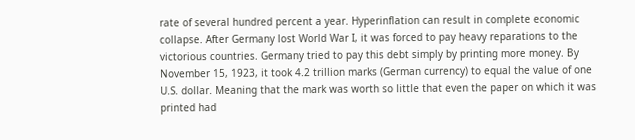rate of several hundred percent a year. Hyperinflation can result in complete economic collapse. After Germany lost World War I, it was forced to pay heavy reparations to the victorious countries. Germany tried to pay this debt simply by printing more money. By November 15, 1923, it took 4.2 trillion marks (German currency) to equal the value of one U.S. dollar. Meaning that the mark was worth so little that even the paper on which it was printed had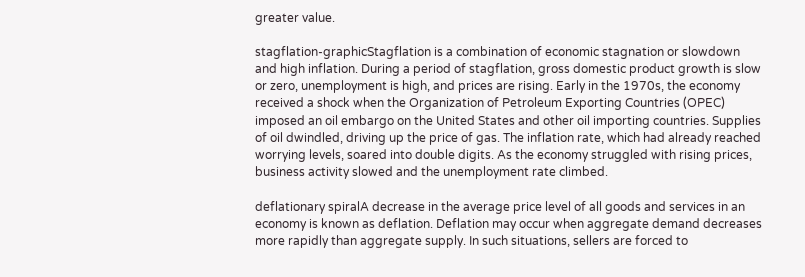greater value.

stagflation-graphicStagflation is a combination of economic stagnation or slowdown and high inflation. During a period of stagflation, gross domestic product growth is slow or zero, unemployment is high, and prices are rising. Early in the 1970s, the economy received a shock when the Organization of Petroleum Exporting Countries (OPEC) imposed an oil embargo on the United States and other oil importing countries. Supplies of oil dwindled, driving up the price of gas. The inflation rate, which had already reached worrying levels, soared into double digits. As the economy struggled with rising prices, business activity slowed and the unemployment rate climbed.

deflationary spiralA decrease in the average price level of all goods and services in an economy is known as deflation. Deflation may occur when aggregate demand decreases more rapidly than aggregate supply. In such situations, sellers are forced to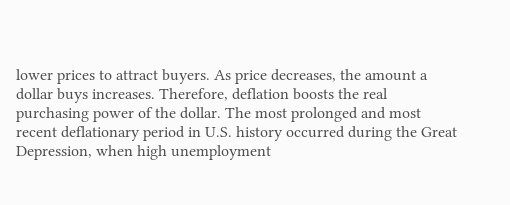lower prices to attract buyers. As price decreases, the amount a dollar buys increases. Therefore, deflation boosts the real purchasing power of the dollar. The most prolonged and most recent deflationary period in U.S. history occurred during the Great Depression, when high unemployment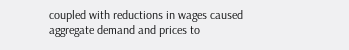coupled with reductions in wages caused aggregate demand and prices to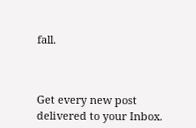fall.



Get every new post delivered to your Inbox.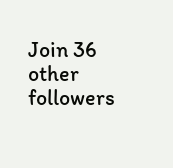Join 36 other followers